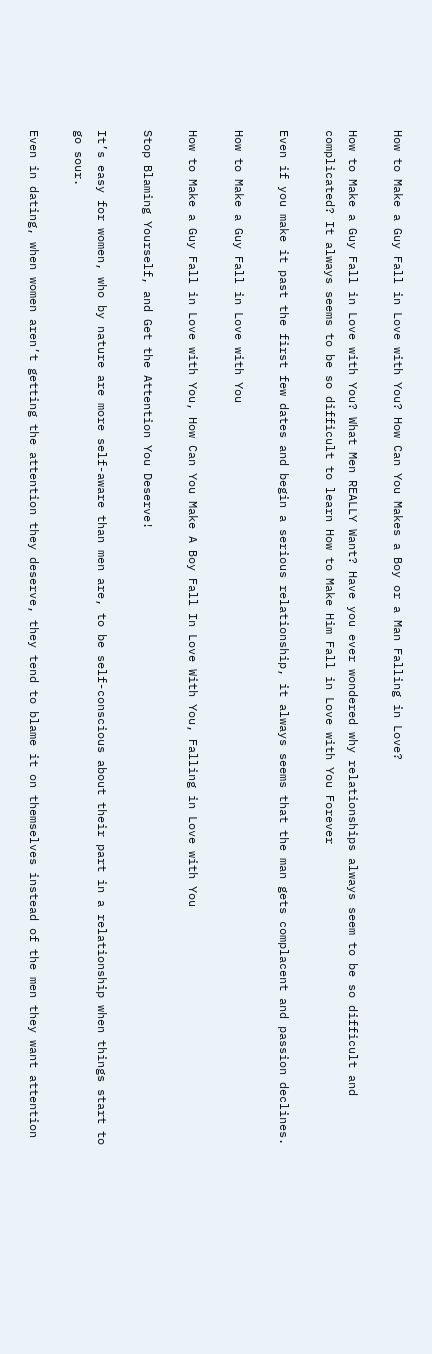How to Make a Guy Fall in Love with You? How Can You Makes a Boy or a Man Falling in Love?

How to Make a Guy Fall in Love with You? What Men REALLY Want? Have you ever wondered why relationships always seem to be so difficult and complicated? It always seems to be so difficult to learn How to Make Him Fall in Love with You Forever

Even if you make it past the first few dates and begin a serious relationship, it always seems that the man gets complacent and passion declines.

How to Make a Guy Fall in Love with You

How to Make a Guy Fall in Love with You, How Can You Make A Boy Fall In Love With You, Falling in Love with You

Stop Blaming Yourself, and Get the Attention You Deserve!

It’s easy for women, who by nature are more self-aware than men are, to be self-conscious about their part in a relationship when things start to go sour.

Even in dating, when women aren’t getting the attention they deserve, they tend to blame it on themselves instead of the men they want attention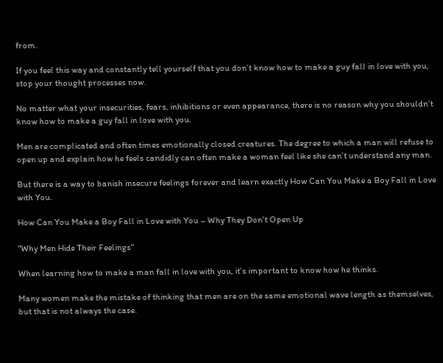from.

If you feel this way and constantly tell yourself that you don’t know how to make a guy fall in love with you, stop your thought processes now.

No matter what your insecurities, fears, inhibitions or even appearance, there is no reason why you shouldn’t know how to make a guy fall in love with you.

Men are complicated and often times emotionally closed creatures. The degree to which a man will refuse to open up and explain how he feels candidly can often make a woman feel like she can’t understand any man.

But there is a way to banish insecure feelings forever and learn exactly How Can You Make a Boy Fall in Love with You.

How Can You Make a Boy Fall in Love with You – Why They Don't Open Up

"Why Men Hide Their Feelings"

When learning how to make a man fall in love with you, it’s important to know how he thinks.

Many women make the mistake of thinking that men are on the same emotional wave length as themselves, but that is not always the case.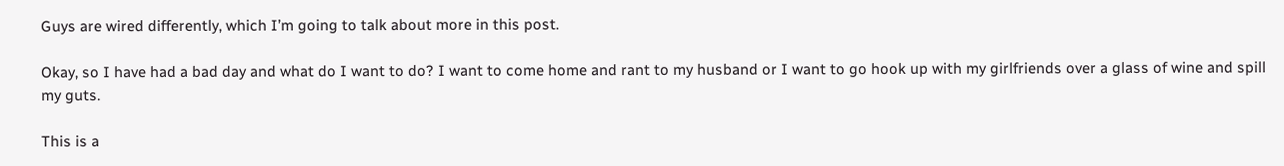Guys are wired differently, which I’m going to talk about more in this post.

Okay, so I have had a bad day and what do I want to do? I want to come home and rant to my husband or I want to go hook up with my girlfriends over a glass of wine and spill my guts.

This is a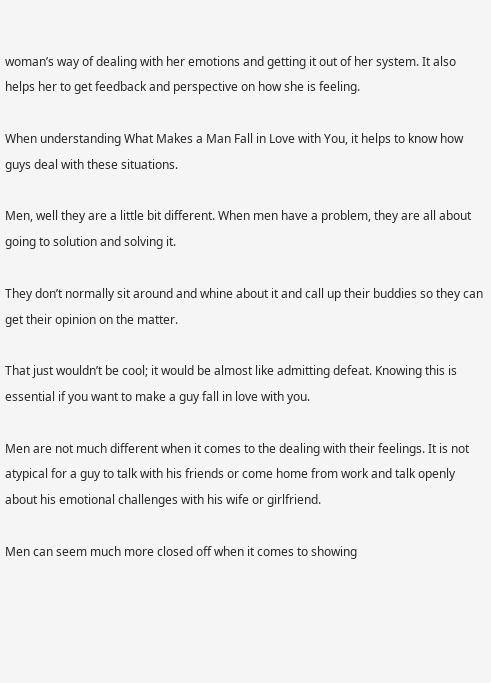woman’s way of dealing with her emotions and getting it out of her system. It also helps her to get feedback and perspective on how she is feeling.

When understanding What Makes a Man Fall in Love with You, it helps to know how guys deal with these situations.

Men, well they are a little bit different. When men have a problem, they are all about going to solution and solving it.

They don’t normally sit around and whine about it and call up their buddies so they can get their opinion on the matter.

That just wouldn’t be cool; it would be almost like admitting defeat. Knowing this is essential if you want to make a guy fall in love with you.

Men are not much different when it comes to the dealing with their feelings. It is not atypical for a guy to talk with his friends or come home from work and talk openly about his emotional challenges with his wife or girlfriend.

Men can seem much more closed off when it comes to showing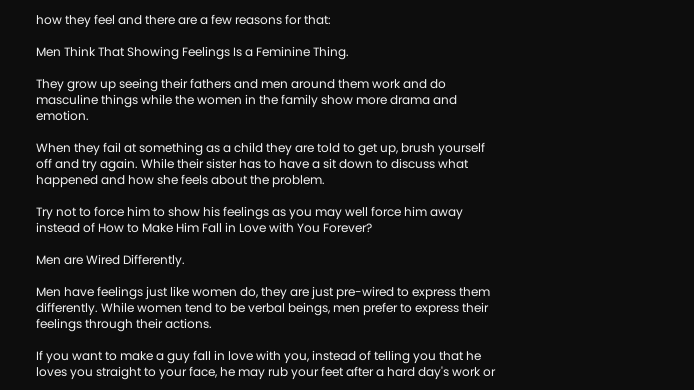how they feel and there are a few reasons for that:

Men Think That Showing Feelings Is a Feminine Thing.

They grow up seeing their fathers and men around them work and do masculine things while the women in the family show more drama and emotion.

When they fail at something as a child they are told to get up, brush yourself off and try again. While their sister has to have a sit down to discuss what happened and how she feels about the problem.

Try not to force him to show his feelings as you may well force him away instead of How to Make Him Fall in Love with You Forever?

Men are Wired Differently.

Men have feelings just like women do, they are just pre-wired to express them differently. While women tend to be verbal beings, men prefer to express their feelings through their actions.

If you want to make a guy fall in love with you, instead of telling you that he loves you straight to your face, he may rub your feet after a hard day's work or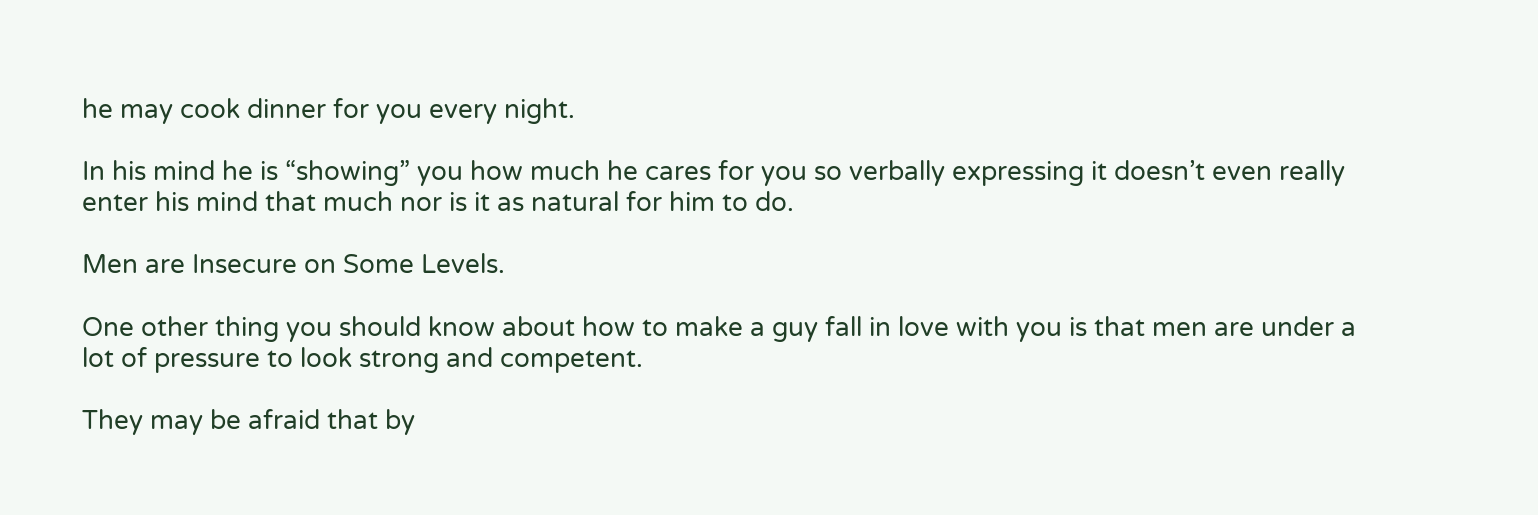he may cook dinner for you every night.

In his mind he is “showing” you how much he cares for you so verbally expressing it doesn’t even really enter his mind that much nor is it as natural for him to do.

Men are Insecure on Some Levels.

One other thing you should know about how to make a guy fall in love with you is that men are under a lot of pressure to look strong and competent.

They may be afraid that by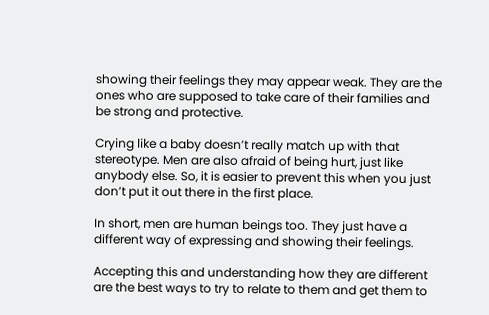showing their feelings they may appear weak. They are the ones who are supposed to take care of their families and be strong and protective.

Crying like a baby doesn’t really match up with that stereotype. Men are also afraid of being hurt, just like anybody else. So, it is easier to prevent this when you just don’t put it out there in the first place.

In short, men are human beings too. They just have a different way of expressing and showing their feelings.

Accepting this and understanding how they are different are the best ways to try to relate to them and get them to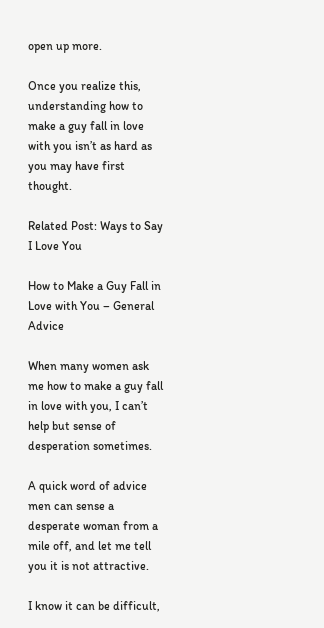open up more.

Once you realize this, understanding how to make a guy fall in love with you isn’t as hard as you may have first thought.

Related Post: Ways to Say I Love You

How to Make a Guy Fall in Love with You – General Advice

When many women ask me how to make a guy fall in love with you, I can’t help but sense of desperation sometimes.

A quick word of advice men can sense a desperate woman from a mile off, and let me tell you it is not attractive.

I know it can be difficult,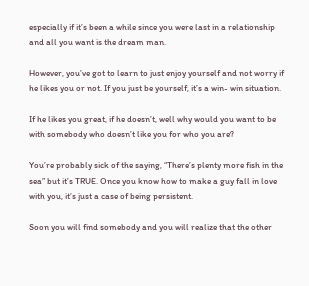especially if it’s been a while since you were last in a relationship and all you want is the dream man.

However, you’ve got to learn to just enjoy yourself and not worry if he likes you or not. If you just be yourself, it’s a win- win situation.

If he likes you great, if he doesn’t, well why would you want to be with somebody who doesn’t like you for who you are?

You’re probably sick of the saying, “There’s plenty more fish in the sea” but it’s TRUE. Once you know how to make a guy fall in love with you, it’s just a case of being persistent.

Soon you will find somebody and you will realize that the other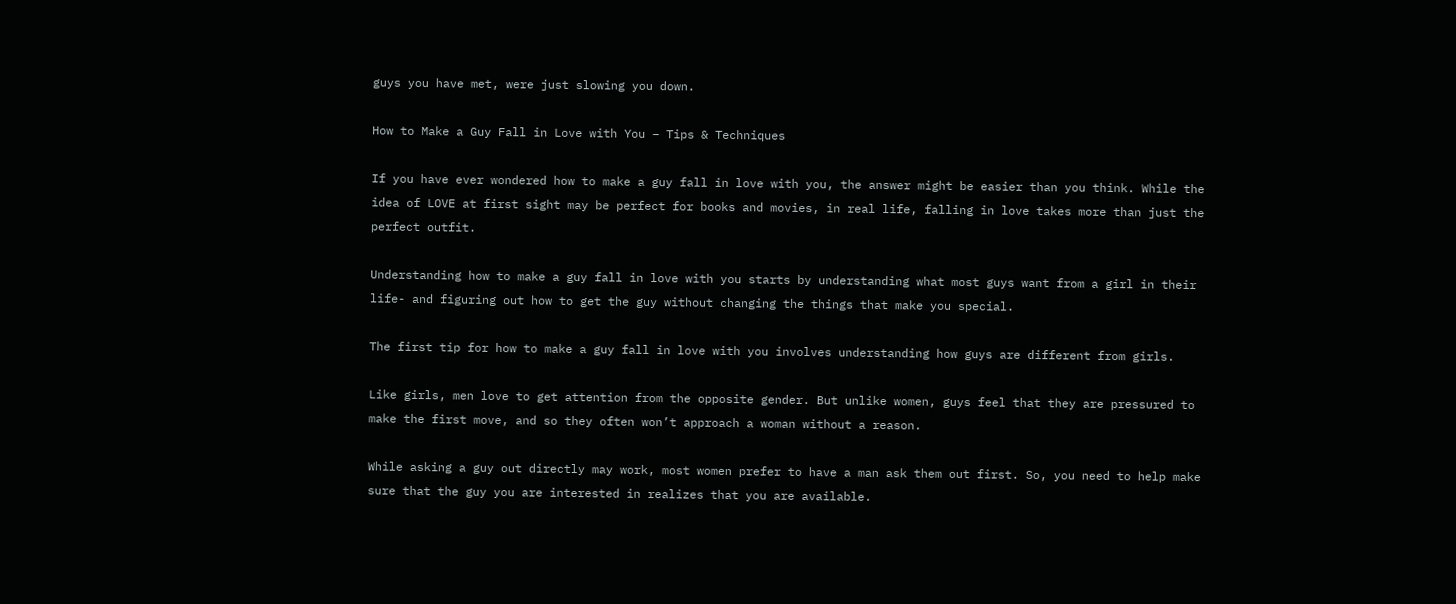guys you have met, were just slowing you down.

How to Make a Guy Fall in Love with You – Tips & Techniques

If you have ever wondered how to make a guy fall in love with you, the answer might be easier than you think. While the idea of LOVE at first sight may be perfect for books and movies, in real life, falling in love takes more than just the perfect outfit.

Understanding how to make a guy fall in love with you starts by understanding what most guys want from a girl in their life- and figuring out how to get the guy without changing the things that make you special.

The first tip for how to make a guy fall in love with you involves understanding how guys are different from girls.

Like girls, men love to get attention from the opposite gender. But unlike women, guys feel that they are pressured to make the first move, and so they often won’t approach a woman without a reason.

While asking a guy out directly may work, most women prefer to have a man ask them out first. So, you need to help make sure that the guy you are interested in realizes that you are available.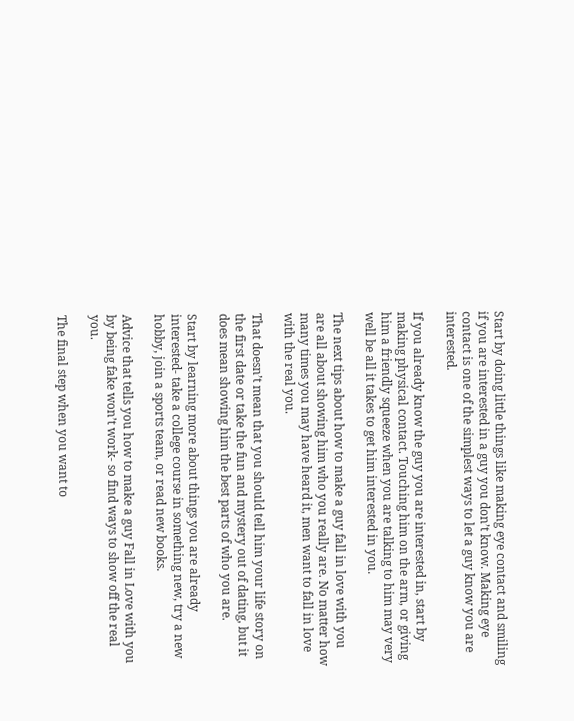Start by doing little things like making eye contact and smiling if you are interested in a guy you don’t know. Making eye contact is one of the simplest ways to let a guy know you are interested.

If you already know the guy you are interested in, start by making physical contact. Touching him on the arm, or giving him a friendly squeeze when you are talking to him may very well be all it takes to get him interested in you.

The next tips about how to make a guy fall in love with you are all about showing him who you really are. No matter how many times you may have heard it, men want to fall in love with the real you.

That doesn’t mean that you should tell him your life story on the first date or take the fun and mystery out of dating, but it does mean showing him the best parts of who you are.

Start by learning more about things you are already interested- take a college course in something new, try a new hobby, join a sports team, or read new books.

Advice that tells you how to make a guy Fall in Love with you by being fake won’t work- so find ways to show off the real you.

The final step when you want to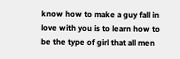know how to make a guy fall in love with you is to learn how to be the type of girl that all men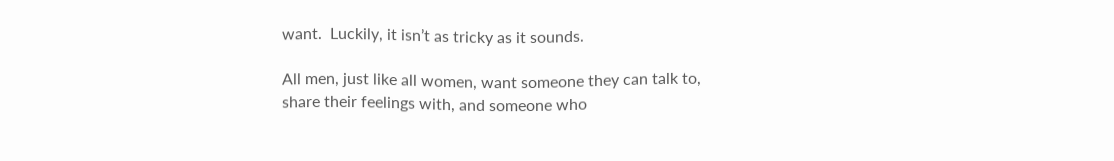want.  Luckily, it isn’t as tricky as it sounds.

All men, just like all women, want someone they can talk to, share their feelings with, and someone who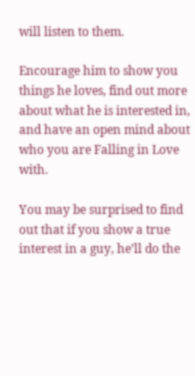will listen to them.

Encourage him to show you things he loves, find out more about what he is interested in, and have an open mind about who you are Falling in Love with.

You may be surprised to find out that if you show a true interest in a guy, he’ll do the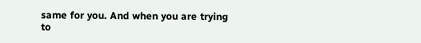same for you. And when you are trying to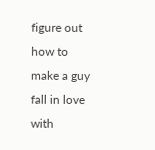figure out how to make a guy fall in love with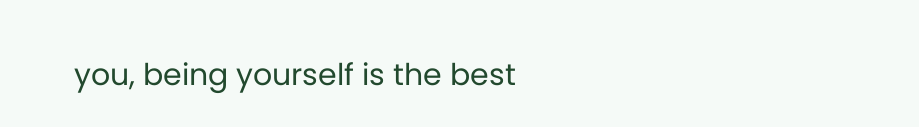you, being yourself is the best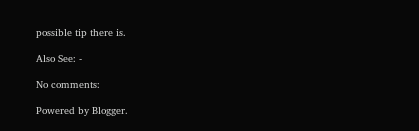possible tip there is.

Also See: -

No comments:

Powered by Blogger.